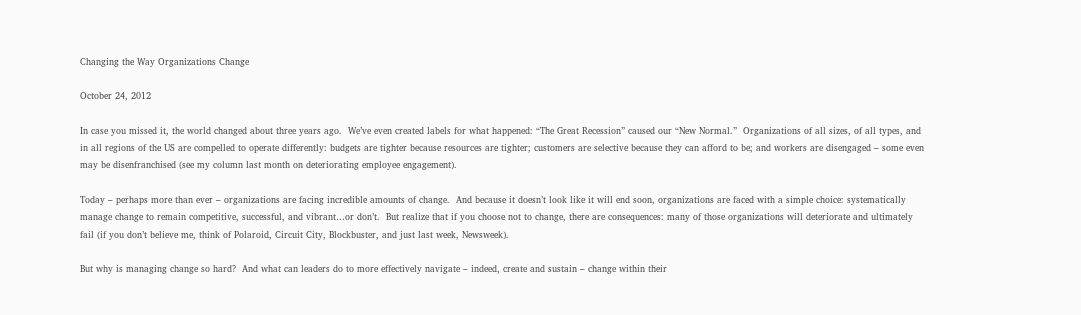Changing the Way Organizations Change

October 24, 2012

In case you missed it, the world changed about three years ago.  We’ve even created labels for what happened: “The Great Recession” caused our “New Normal.”  Organizations of all sizes, of all types, and in all regions of the US are compelled to operate differently: budgets are tighter because resources are tighter; customers are selective because they can afford to be; and workers are disengaged – some even may be disenfranchised (see my column last month on deteriorating employee engagement).

Today – perhaps more than ever – organizations are facing incredible amounts of change.  And because it doesn’t look like it will end soon, organizations are faced with a simple choice: systematically manage change to remain competitive, successful, and vibrant…or don’t.  But realize that if you choose not to change, there are consequences: many of those organizations will deteriorate and ultimately fail (if you don’t believe me, think of Polaroid, Circuit City, Blockbuster, and just last week, Newsweek).

But why is managing change so hard?  And what can leaders do to more effectively navigate – indeed, create and sustain – change within their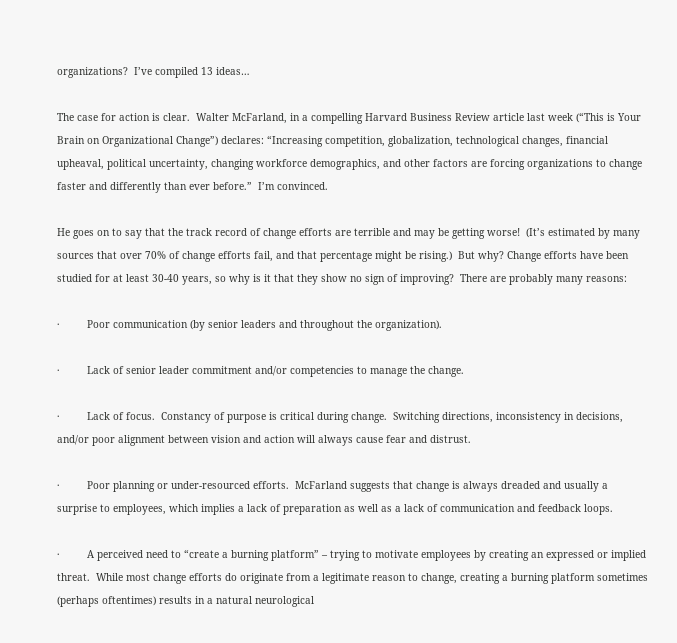organizations?  I’ve compiled 13 ideas…

The case for action is clear.  Walter McFarland, in a compelling Harvard Business Review article last week (“This is Your Brain on Organizational Change”) declares: “Increasing competition, globalization, technological changes, financial upheaval, political uncertainty, changing workforce demographics, and other factors are forcing organizations to change faster and differently than ever before.”  I’m convinced.

He goes on to say that the track record of change efforts are terrible and may be getting worse!  (It’s estimated by many sources that over 70% of change efforts fail, and that percentage might be rising.)  But why? Change efforts have been studied for at least 30-40 years, so why is it that they show no sign of improving?  There are probably many reasons:

·         Poor communication (by senior leaders and throughout the organization).

·         Lack of senior leader commitment and/or competencies to manage the change.

·         Lack of focus.  Constancy of purpose is critical during change.  Switching directions, inconsistency in decisions, and/or poor alignment between vision and action will always cause fear and distrust.

·         Poor planning or under-resourced efforts.  McFarland suggests that change is always dreaded and usually a surprise to employees, which implies a lack of preparation as well as a lack of communication and feedback loops.

·         A perceived need to “create a burning platform” – trying to motivate employees by creating an expressed or implied threat.  While most change efforts do originate from a legitimate reason to change, creating a burning platform sometimes (perhaps oftentimes) results in a natural neurological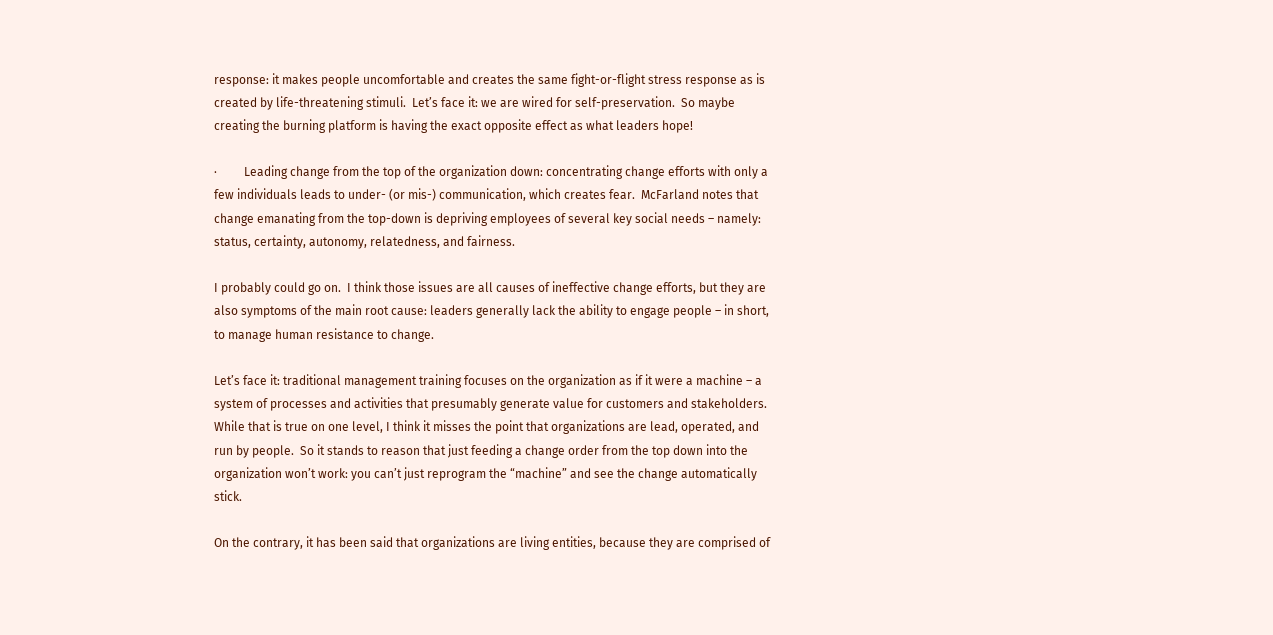response: it makes people uncomfortable and creates the same fight-or-flight stress response as is created by life-threatening stimuli.  Let’s face it: we are wired for self-preservation.  So maybe creating the burning platform is having the exact opposite effect as what leaders hope!

·         Leading change from the top of the organization down: concentrating change efforts with only a few individuals leads to under- (or mis-) communication, which creates fear.  McFarland notes that change emanating from the top-down is depriving employees of several key social needs – namely: status, certainty, autonomy, relatedness, and fairness.

I probably could go on.  I think those issues are all causes of ineffective change efforts, but they are also symptoms of the main root cause: leaders generally lack the ability to engage people – in short, to manage human resistance to change.

Let’s face it: traditional management training focuses on the organization as if it were a machine – a system of processes and activities that presumably generate value for customers and stakeholders.  While that is true on one level, I think it misses the point that organizations are lead, operated, and run by people.  So it stands to reason that just feeding a change order from the top down into the organization won’t work: you can’t just reprogram the “machine” and see the change automatically stick.

On the contrary, it has been said that organizations are living entities, because they are comprised of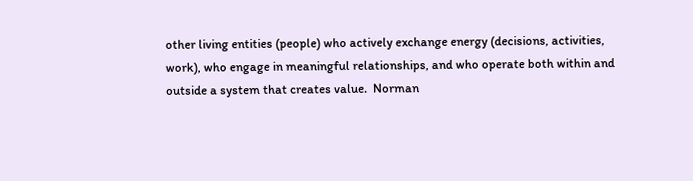other living entities (people) who actively exchange energy (decisions, activities, work), who engage in meaningful relationships, and who operate both within and outside a system that creates value.  Norman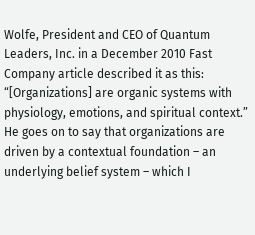Wolfe, President and CEO of Quantum Leaders, Inc. in a December 2010 Fast Company article described it as this: “[Organizations] are organic systems with physiology, emotions, and spiritual context.”  He goes on to say that organizations are driven by a contextual foundation – an underlying belief system – which I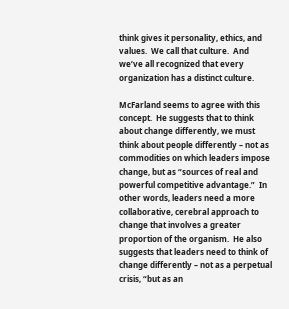think gives it personality, ethics, and values.  We call that culture.  And we’ve all recognized that every organization has a distinct culture.

McFarland seems to agree with this concept.  He suggests that to think about change differently, we must think about people differently – not as commodities on which leaders impose change, but as “sources of real and powerful competitive advantage.”  In other words, leaders need a more collaborative, cerebral approach to change that involves a greater proportion of the organism.  He also suggests that leaders need to think of change differently – not as a perpetual crisis, “but as an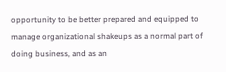opportunity to be better prepared and equipped to manage organizational shakeups as a normal part of doing business, and as an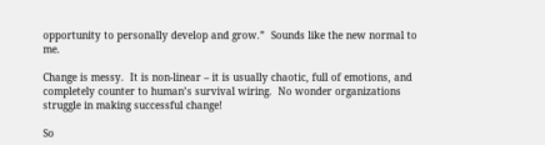opportunity to personally develop and grow.”  Sounds like the new normal to me.

Change is messy.  It is non-linear – it is usually chaotic, full of emotions, and completely counter to human’s survival wiring.  No wonder organizations struggle in making successful change!

So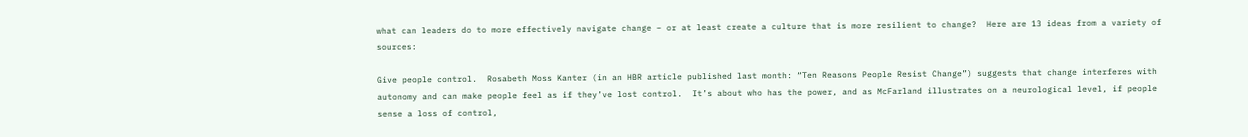what can leaders do to more effectively navigate change – or at least create a culture that is more resilient to change?  Here are 13 ideas from a variety of sources:

Give people control.  Rosabeth Moss Kanter (in an HBR article published last month: “Ten Reasons People Resist Change”) suggests that change interferes with autonomy and can make people feel as if they’ve lost control.  It’s about who has the power, and as McFarland illustrates on a neurological level, if people sense a loss of control,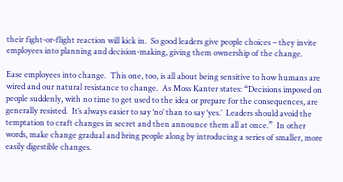their fight-or-flight reaction will kick in.  So good leaders give people choices – they invite employees into planning and decision-making, giving them ownership of the change.

Ease employees into change.  This one, too, is all about being sensitive to how humans are wired and our natural resistance to change.  As Moss Kanter states: “Decisions imposed on people suddenly, with no time to get used to the idea or prepare for the consequences, are generally resisted.  It’s always easier to say ‘no’ than to say ‘yes.’  Leaders should avoid the temptation to craft changes in secret and then announce them all at once.”  In other words, make change gradual and bring people along by introducing a series of smaller, more easily digestible changes.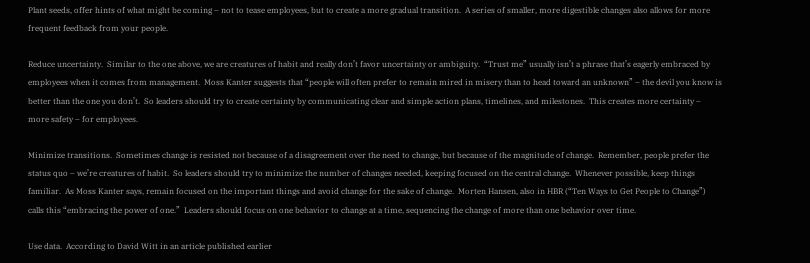Plant seeds, offer hints of what might be coming – not to tease employees, but to create a more gradual transition.  A series of smaller, more digestible changes also allows for more frequent feedback from your people.

Reduce uncertainty.  Similar to the one above, we are creatures of habit and really don’t favor uncertainty or ambiguity.  “Trust me” usually isn’t a phrase that’s eagerly embraced by employees when it comes from management.  Moss Kanter suggests that “people will often prefer to remain mired in misery than to head toward an unknown” – the devil you know is better than the one you don’t.  So leaders should try to create certainty by communicating clear and simple action plans, timelines, and milestones.  This creates more certainty – more safety – for employees.

Minimize transitions.  Sometimes change is resisted not because of a disagreement over the need to change, but because of the magnitude of change.  Remember, people prefer the status quo – we’re creatures of habit.  So leaders should try to minimize the number of changes needed, keeping focused on the central change.  Whenever possible, keep things familiar.  As Moss Kanter says, remain focused on the important things and avoid change for the sake of change.  Morten Hansen, also in HBR (“Ten Ways to Get People to Change”) calls this “embracing the power of one.”  Leaders should focus on one behavior to change at a time, sequencing the change of more than one behavior over time.

Use data.  According to David Witt in an article published earlier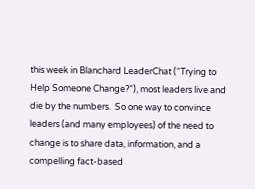this week in Blanchard LeaderChat (“Trying to Help Someone Change?”), most leaders live and die by the numbers.  So one way to convince leaders (and many employees) of the need to change is to share data, information, and a compelling fact-based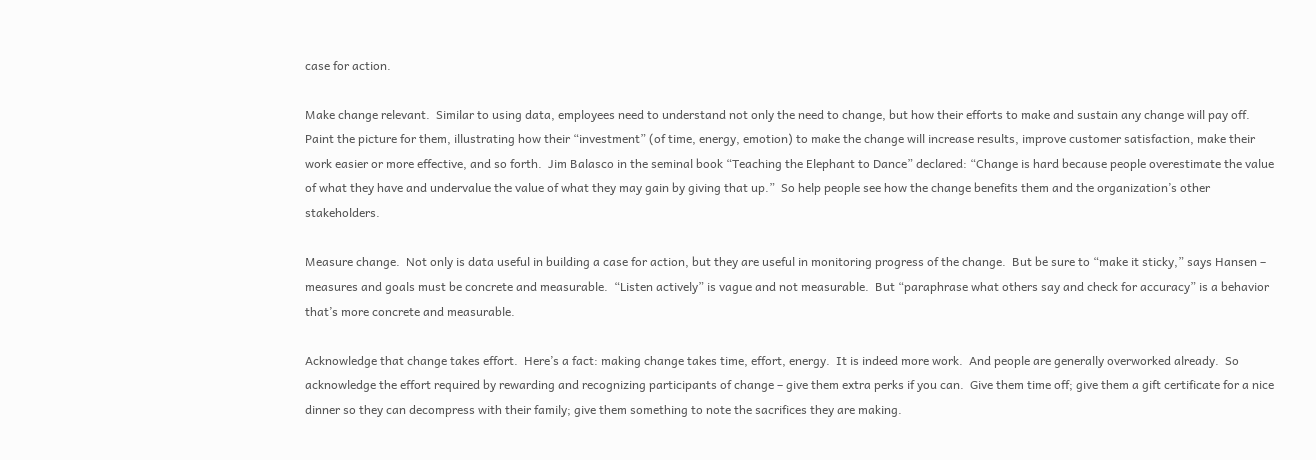case for action.

Make change relevant.  Similar to using data, employees need to understand not only the need to change, but how their efforts to make and sustain any change will pay off.  Paint the picture for them, illustrating how their “investment” (of time, energy, emotion) to make the change will increase results, improve customer satisfaction, make their work easier or more effective, and so forth.  Jim Balasco in the seminal book “Teaching the Elephant to Dance” declared: “Change is hard because people overestimate the value of what they have and undervalue the value of what they may gain by giving that up.”  So help people see how the change benefits them and the organization’s other stakeholders.

Measure change.  Not only is data useful in building a case for action, but they are useful in monitoring progress of the change.  But be sure to “make it sticky,” says Hansen – measures and goals must be concrete and measurable.  “Listen actively” is vague and not measurable.  But “paraphrase what others say and check for accuracy” is a behavior that’s more concrete and measurable.

Acknowledge that change takes effort.  Here’s a fact: making change takes time, effort, energy.  It is indeed more work.  And people are generally overworked already.  So acknowledge the effort required by rewarding and recognizing participants of change – give them extra perks if you can.  Give them time off; give them a gift certificate for a nice dinner so they can decompress with their family; give them something to note the sacrifices they are making.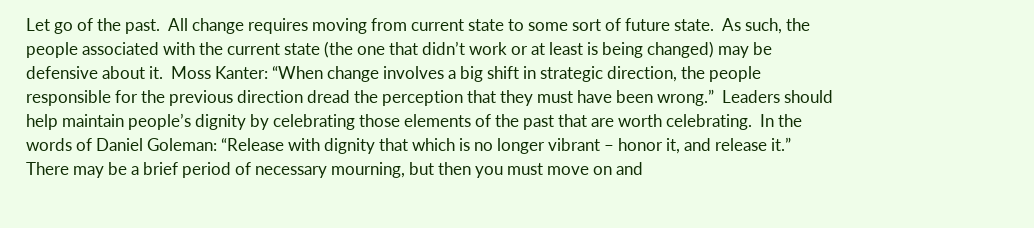Let go of the past.  All change requires moving from current state to some sort of future state.  As such, the people associated with the current state (the one that didn’t work or at least is being changed) may be defensive about it.  Moss Kanter: “When change involves a big shift in strategic direction, the people responsible for the previous direction dread the perception that they must have been wrong.”  Leaders should help maintain people’s dignity by celebrating those elements of the past that are worth celebrating.  In the words of Daniel Goleman: “Release with dignity that which is no longer vibrant – honor it, and release it.”  There may be a brief period of necessary mourning, but then you must move on and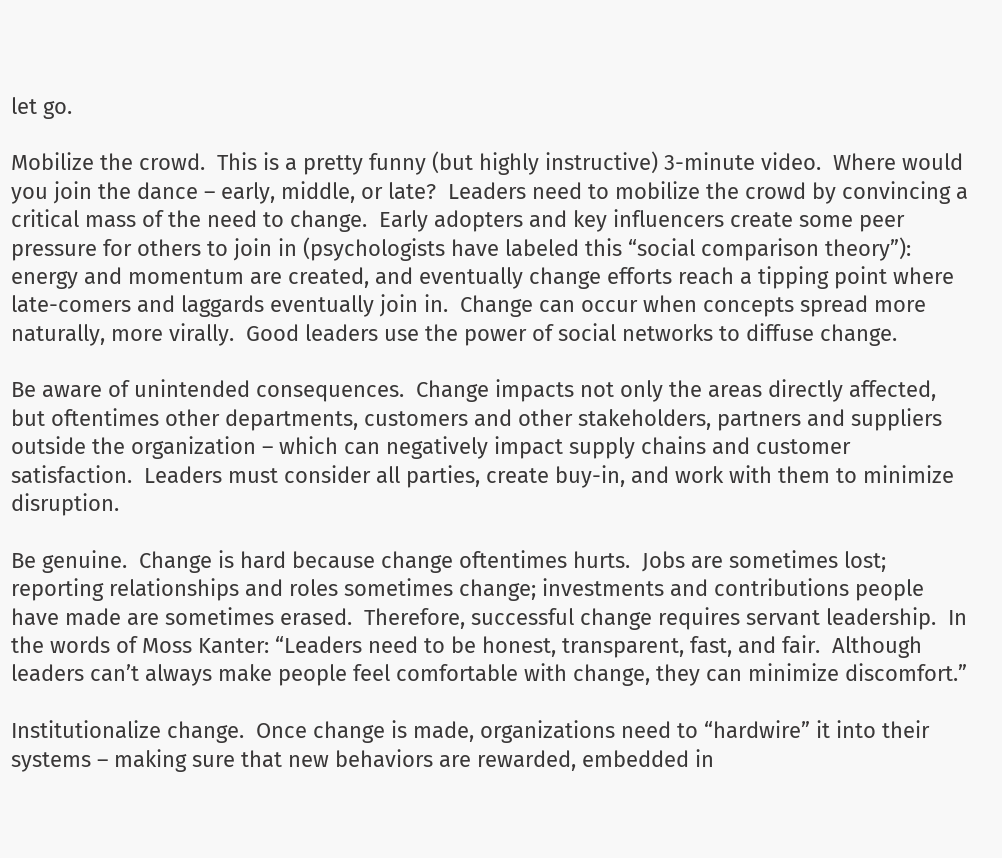let go.

Mobilize the crowd.  This is a pretty funny (but highly instructive) 3-minute video.  Where would you join the dance – early, middle, or late?  Leaders need to mobilize the crowd by convincing a critical mass of the need to change.  Early adopters and key influencers create some peer pressure for others to join in (psychologists have labeled this “social comparison theory”): energy and momentum are created, and eventually change efforts reach a tipping point where late-comers and laggards eventually join in.  Change can occur when concepts spread more naturally, more virally.  Good leaders use the power of social networks to diffuse change.

Be aware of unintended consequences.  Change impacts not only the areas directly affected, but oftentimes other departments, customers and other stakeholders, partners and suppliers outside the organization – which can negatively impact supply chains and customer satisfaction.  Leaders must consider all parties, create buy-in, and work with them to minimize disruption.

Be genuine.  Change is hard because change oftentimes hurts.  Jobs are sometimes lost; reporting relationships and roles sometimes change; investments and contributions people have made are sometimes erased.  Therefore, successful change requires servant leadership.  In the words of Moss Kanter: “Leaders need to be honest, transparent, fast, and fair.  Although leaders can’t always make people feel comfortable with change, they can minimize discomfort.”

Institutionalize change.  Once change is made, organizations need to “hardwire” it into their systems – making sure that new behaviors are rewarded, embedded in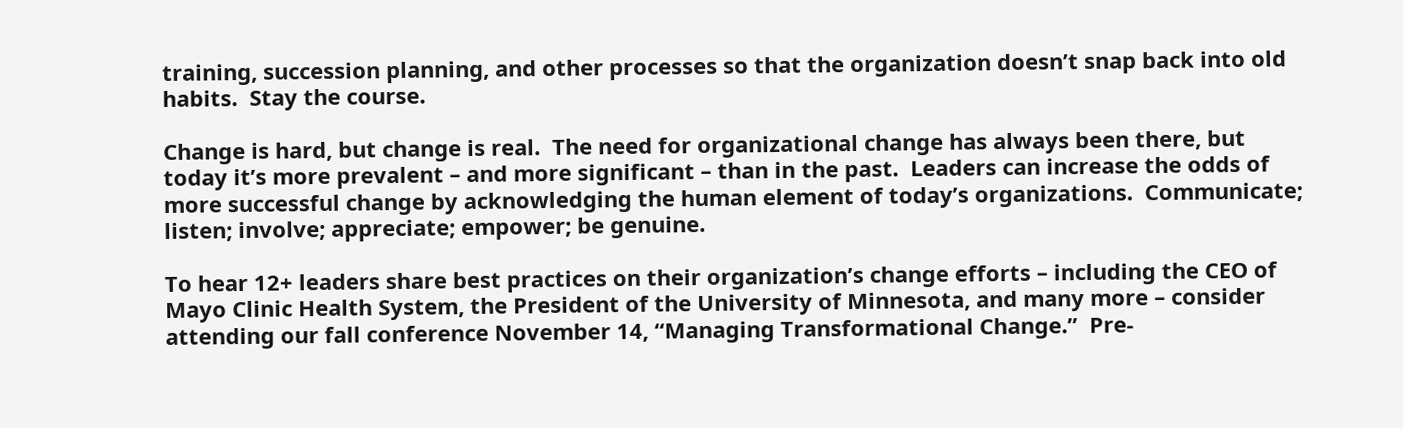training, succession planning, and other processes so that the organization doesn’t snap back into old habits.  Stay the course.

Change is hard, but change is real.  The need for organizational change has always been there, but today it’s more prevalent – and more significant – than in the past.  Leaders can increase the odds of more successful change by acknowledging the human element of today’s organizations.  Communicate; listen; involve; appreciate; empower; be genuine.

To hear 12+ leaders share best practices on their organization’s change efforts – including the CEO of Mayo Clinic Health System, the President of the University of Minnesota, and many more – consider attending our fall conference November 14, “Managing Transformational Change.”  Pre-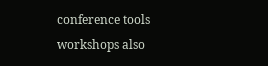conference tools workshops also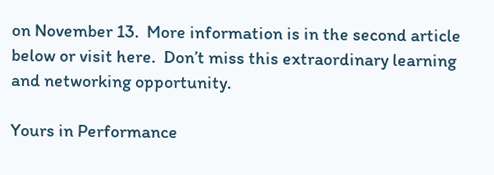on November 13.  More information is in the second article below or visit here.  Don’t miss this extraordinary learning and networking opportunity.

Yours in Performance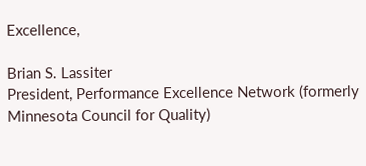Excellence,

Brian S. Lassiter
President, Performance Excellence Network (formerly Minnesota Council for Quality)